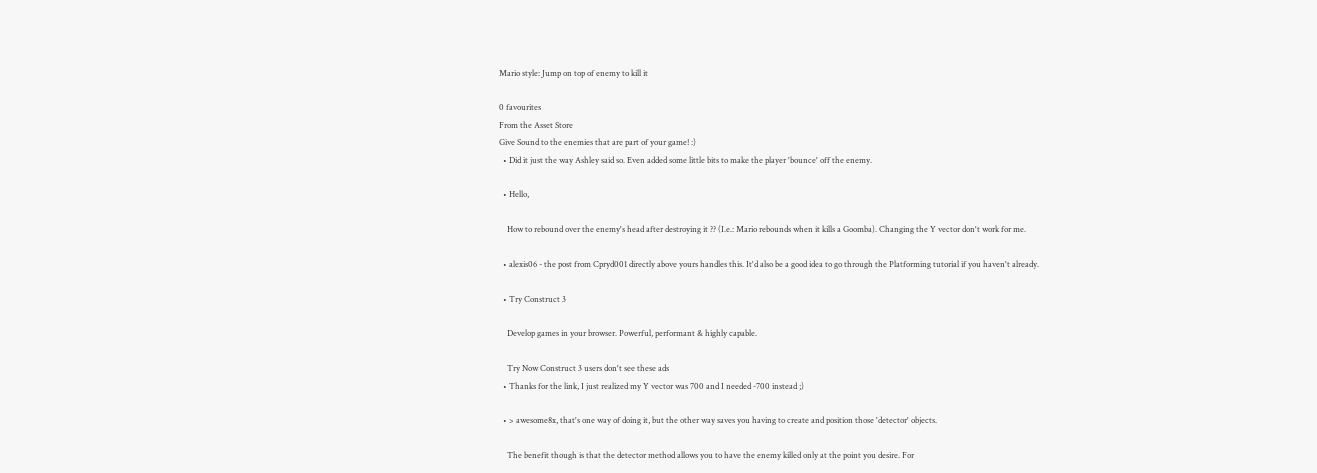Mario style: Jump on top of enemy to kill it

0 favourites
From the Asset Store
Give Sound to the enemies that are part of your game! :)
  • Did it just the way Ashley said so. Even added some little bits to make the player 'bounce' off the enemy.

  • Hello,

    How to rebound over the enemy's head after destroying it ?? (I.e.: Mario rebounds when it kills a Goomba). Changing the Y vector don't work for me.

  • alexis06 - the post from Cpryd001 directly above yours handles this. It'd also be a good idea to go through the Platforming tutorial if you haven't already.

  • Try Construct 3

    Develop games in your browser. Powerful, performant & highly capable.

    Try Now Construct 3 users don't see these ads
  • Thanks for the link, I just realized my Y vector was 700 and I needed -700 instead ;)

  • > awesome8x, that's one way of doing it, but the other way saves you having to create and position those 'detector' objects.

    The benefit though is that the detector method allows you to have the enemy killed only at the point you desire. For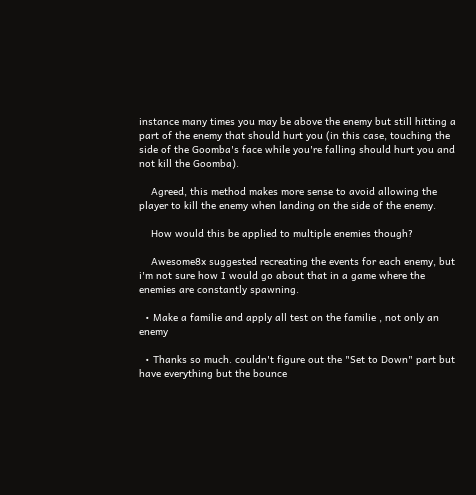instance many times you may be above the enemy but still hitting a part of the enemy that should hurt you (in this case, touching the side of the Goomba's face while you're falling should hurt you and not kill the Goomba).

    Agreed, this method makes more sense to avoid allowing the player to kill the enemy when landing on the side of the enemy.

    How would this be applied to multiple enemies though?

    Awesome8x suggested recreating the events for each enemy, but i'm not sure how I would go about that in a game where the enemies are constantly spawning.

  • Make a familie and apply all test on the familie , not only an enemy

  • Thanks so much. couldn't figure out the "Set to Down" part but have everything but the bounce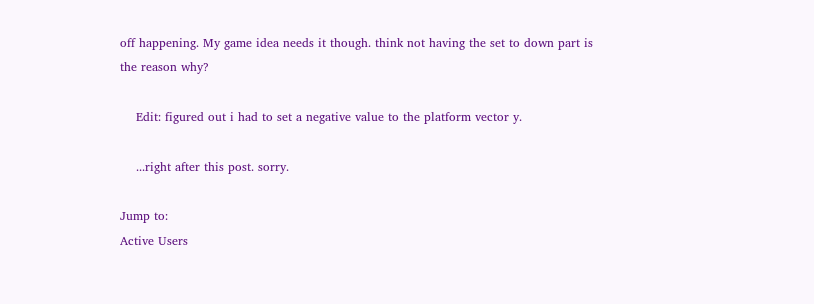off happening. My game idea needs it though. think not having the set to down part is the reason why?

    Edit: figured out i had to set a negative value to the platform vector y.

    ...right after this post. sorry.

Jump to:
Active Users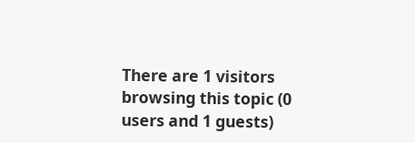There are 1 visitors browsing this topic (0 users and 1 guests)